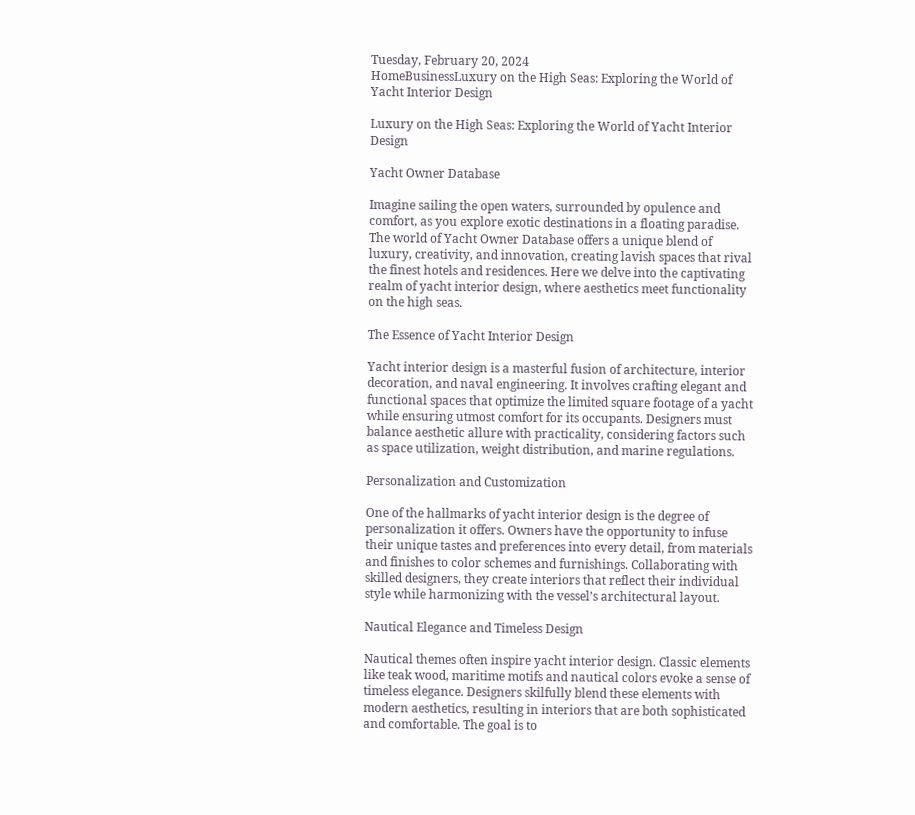Tuesday, February 20, 2024
HomeBusinessLuxury on the High Seas: Exploring the World of Yacht Interior Design

Luxury on the High Seas: Exploring the World of Yacht Interior Design

Yacht Owner Database

Imagine sailing the open waters, surrounded by opulence and comfort, as you explore exotic destinations in a floating paradise. The world of Yacht Owner Database offers a unique blend of luxury, creativity, and innovation, creating lavish spaces that rival the finest hotels and residences. Here we delve into the captivating realm of yacht interior design, where aesthetics meet functionality on the high seas.

The Essence of Yacht Interior Design

Yacht interior design is a masterful fusion of architecture, interior decoration, and naval engineering. It involves crafting elegant and functional spaces that optimize the limited square footage of a yacht while ensuring utmost comfort for its occupants. Designers must balance aesthetic allure with practicality, considering factors such as space utilization, weight distribution, and marine regulations.

Personalization and Customization

One of the hallmarks of yacht interior design is the degree of personalization it offers. Owners have the opportunity to infuse their unique tastes and preferences into every detail, from materials and finishes to color schemes and furnishings. Collaborating with skilled designers, they create interiors that reflect their individual style while harmonizing with the vessel’s architectural layout.

Nautical Elegance and Timeless Design

Nautical themes often inspire yacht interior design. Classic elements like teak wood, maritime motifs and nautical colors evoke a sense of timeless elegance. Designers skilfully blend these elements with modern aesthetics, resulting in interiors that are both sophisticated and comfortable. The goal is to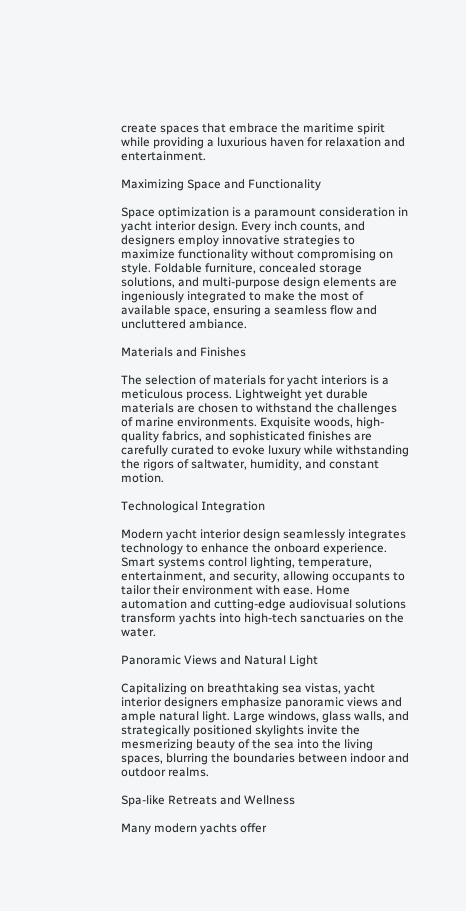create spaces that embrace the maritime spirit while providing a luxurious haven for relaxation and entertainment.

Maximizing Space and Functionality

Space optimization is a paramount consideration in yacht interior design. Every inch counts, and designers employ innovative strategies to maximize functionality without compromising on style. Foldable furniture, concealed storage solutions, and multi-purpose design elements are ingeniously integrated to make the most of available space, ensuring a seamless flow and uncluttered ambiance.

Materials and Finishes

The selection of materials for yacht interiors is a meticulous process. Lightweight yet durable materials are chosen to withstand the challenges of marine environments. Exquisite woods, high-quality fabrics, and sophisticated finishes are carefully curated to evoke luxury while withstanding the rigors of saltwater, humidity, and constant motion.

Technological Integration

Modern yacht interior design seamlessly integrates technology to enhance the onboard experience. Smart systems control lighting, temperature, entertainment, and security, allowing occupants to tailor their environment with ease. Home automation and cutting-edge audiovisual solutions transform yachts into high-tech sanctuaries on the water.

Panoramic Views and Natural Light

Capitalizing on breathtaking sea vistas, yacht interior designers emphasize panoramic views and ample natural light. Large windows, glass walls, and strategically positioned skylights invite the mesmerizing beauty of the sea into the living spaces, blurring the boundaries between indoor and outdoor realms.

Spa-like Retreats and Wellness

Many modern yachts offer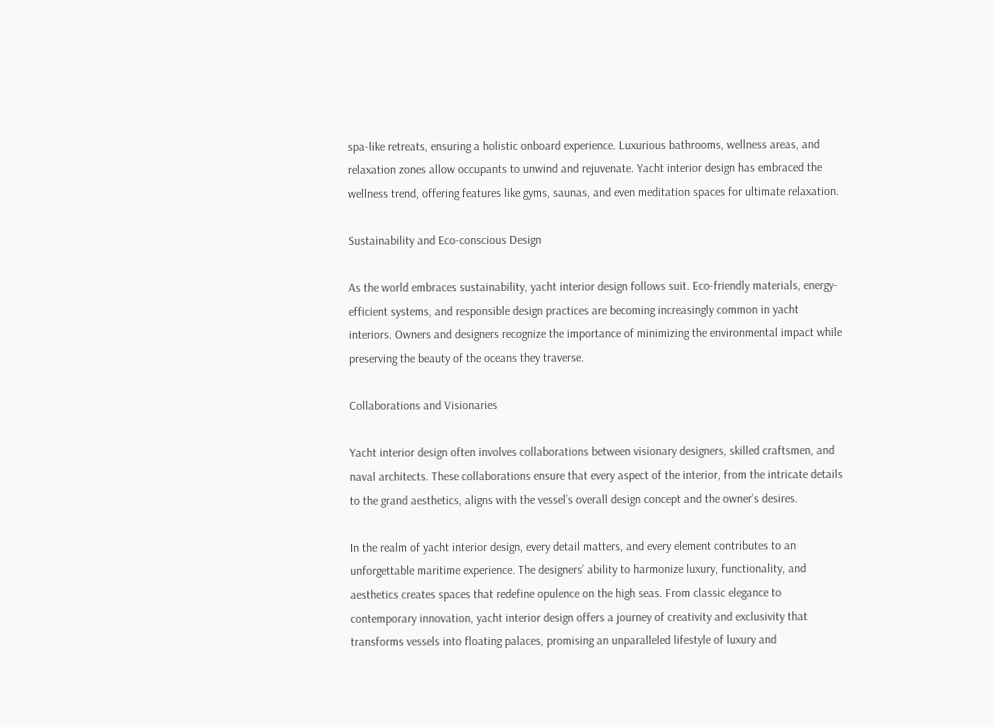spa-like retreats, ensuring a holistic onboard experience. Luxurious bathrooms, wellness areas, and relaxation zones allow occupants to unwind and rejuvenate. Yacht interior design has embraced the wellness trend, offering features like gyms, saunas, and even meditation spaces for ultimate relaxation.

Sustainability and Eco-conscious Design

As the world embraces sustainability, yacht interior design follows suit. Eco-friendly materials, energy-efficient systems, and responsible design practices are becoming increasingly common in yacht interiors. Owners and designers recognize the importance of minimizing the environmental impact while preserving the beauty of the oceans they traverse.

Collaborations and Visionaries

Yacht interior design often involves collaborations between visionary designers, skilled craftsmen, and naval architects. These collaborations ensure that every aspect of the interior, from the intricate details to the grand aesthetics, aligns with the vessel’s overall design concept and the owner’s desires.

In the realm of yacht interior design, every detail matters, and every element contributes to an unforgettable maritime experience. The designers’ ability to harmonize luxury, functionality, and aesthetics creates spaces that redefine opulence on the high seas. From classic elegance to contemporary innovation, yacht interior design offers a journey of creativity and exclusivity that transforms vessels into floating palaces, promising an unparalleled lifestyle of luxury and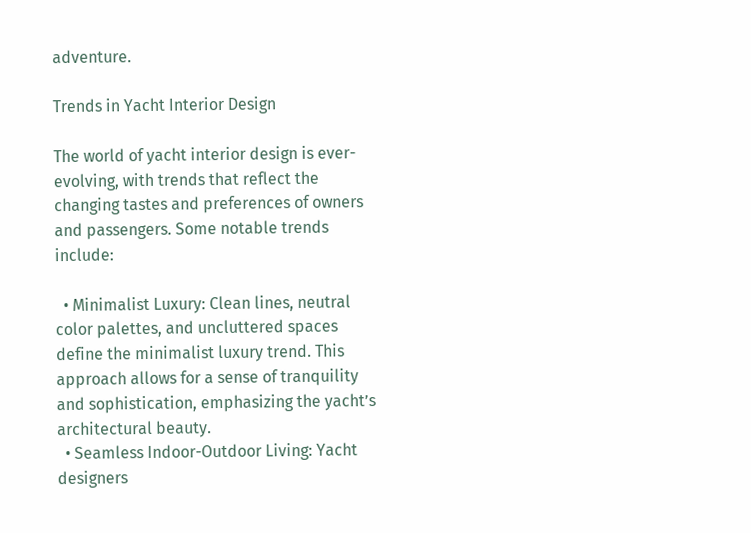adventure.

Trends in Yacht Interior Design

The world of yacht interior design is ever-evolving, with trends that reflect the changing tastes and preferences of owners and passengers. Some notable trends include:

  • Minimalist Luxury: Clean lines, neutral color palettes, and uncluttered spaces define the minimalist luxury trend. This approach allows for a sense of tranquility and sophistication, emphasizing the yacht’s architectural beauty.
  • Seamless Indoor-Outdoor Living: Yacht designers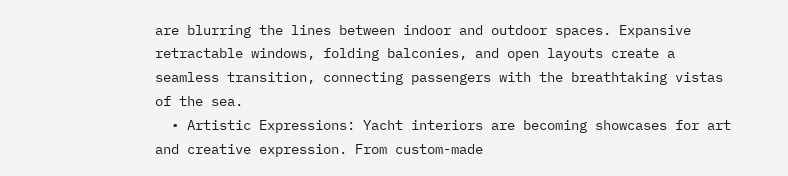are blurring the lines between indoor and outdoor spaces. Expansive retractable windows, folding balconies, and open layouts create a seamless transition, connecting passengers with the breathtaking vistas of the sea.
  • Artistic Expressions: Yacht interiors are becoming showcases for art and creative expression. From custom-made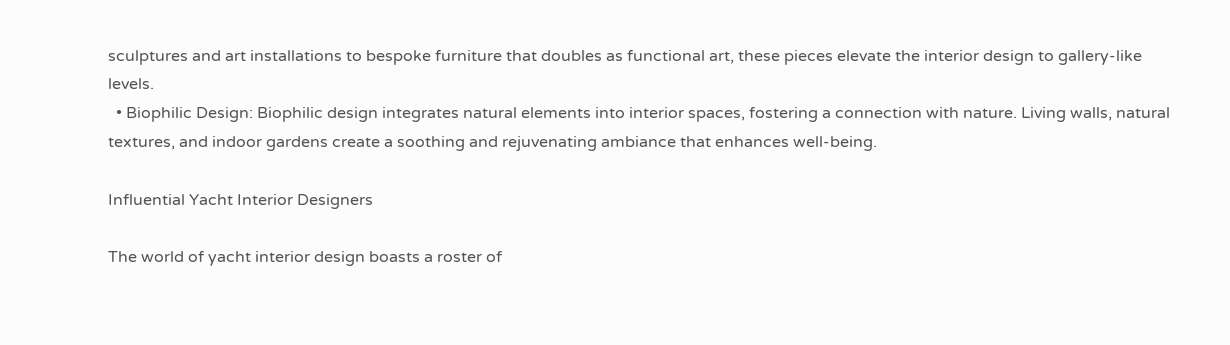sculptures and art installations to bespoke furniture that doubles as functional art, these pieces elevate the interior design to gallery-like levels.
  • Biophilic Design: Biophilic design integrates natural elements into interior spaces, fostering a connection with nature. Living walls, natural textures, and indoor gardens create a soothing and rejuvenating ambiance that enhances well-being.

Influential Yacht Interior Designers

The world of yacht interior design boasts a roster of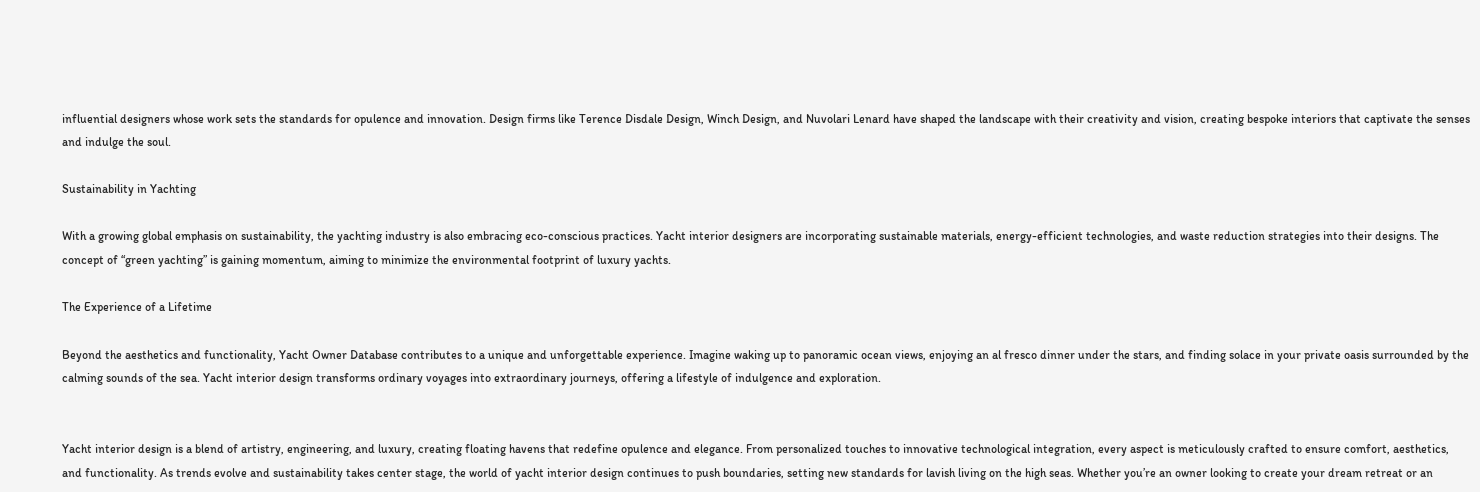influential designers whose work sets the standards for opulence and innovation. Design firms like Terence Disdale Design, Winch Design, and Nuvolari Lenard have shaped the landscape with their creativity and vision, creating bespoke interiors that captivate the senses and indulge the soul.

Sustainability in Yachting

With a growing global emphasis on sustainability, the yachting industry is also embracing eco-conscious practices. Yacht interior designers are incorporating sustainable materials, energy-efficient technologies, and waste reduction strategies into their designs. The concept of “green yachting” is gaining momentum, aiming to minimize the environmental footprint of luxury yachts.

The Experience of a Lifetime

Beyond the aesthetics and functionality, Yacht Owner Database contributes to a unique and unforgettable experience. Imagine waking up to panoramic ocean views, enjoying an al fresco dinner under the stars, and finding solace in your private oasis surrounded by the calming sounds of the sea. Yacht interior design transforms ordinary voyages into extraordinary journeys, offering a lifestyle of indulgence and exploration.


Yacht interior design is a blend of artistry, engineering, and luxury, creating floating havens that redefine opulence and elegance. From personalized touches to innovative technological integration, every aspect is meticulously crafted to ensure comfort, aesthetics, and functionality. As trends evolve and sustainability takes center stage, the world of yacht interior design continues to push boundaries, setting new standards for lavish living on the high seas. Whether you’re an owner looking to create your dream retreat or an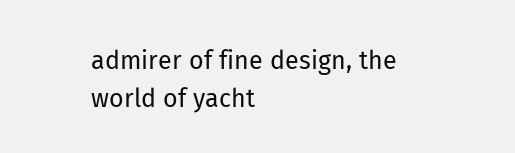admirer of fine design, the world of yacht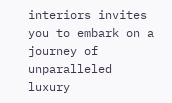interiors invites you to embark on a journey of unparalleled luxury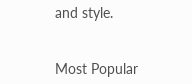and style.


Most Popular